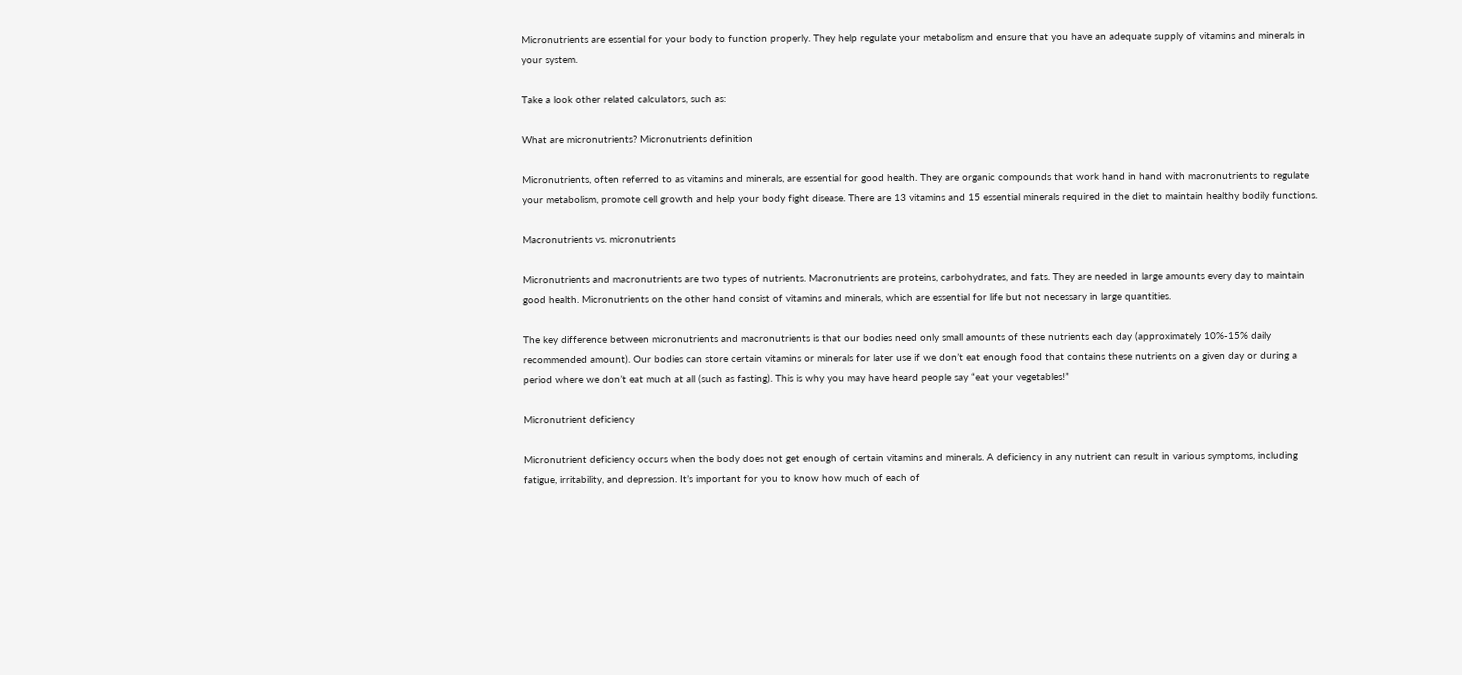Micronutrients are essential for your body to function properly. They help regulate your metabolism and ensure that you have an adequate supply of vitamins and minerals in your system.

Take a look other related calculators, such as:

What are micronutrients? Micronutrients definition

Micronutrients, often referred to as vitamins and minerals, are essential for good health. They are organic compounds that work hand in hand with macronutrients to regulate your metabolism, promote cell growth and help your body fight disease. There are 13 vitamins and 15 essential minerals required in the diet to maintain healthy bodily functions.

Macronutrients vs. micronutrients

Micronutrients and macronutrients are two types of nutrients. Macronutrients are proteins, carbohydrates, and fats. They are needed in large amounts every day to maintain good health. Micronutrients on the other hand consist of vitamins and minerals, which are essential for life but not necessary in large quantities.

The key difference between micronutrients and macronutrients is that our bodies need only small amounts of these nutrients each day (approximately 10%-15% daily recommended amount). Our bodies can store certain vitamins or minerals for later use if we don’t eat enough food that contains these nutrients on a given day or during a period where we don’t eat much at all (such as fasting). This is why you may have heard people say “eat your vegetables!”

Micronutrient deficiency

Micronutrient deficiency occurs when the body does not get enough of certain vitamins and minerals. A deficiency in any nutrient can result in various symptoms, including fatigue, irritability, and depression. It’s important for you to know how much of each of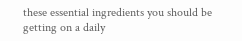these essential ingredients you should be getting on a daily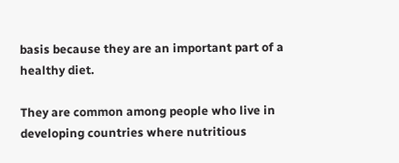basis because they are an important part of a healthy diet.

They are common among people who live in developing countries where nutritious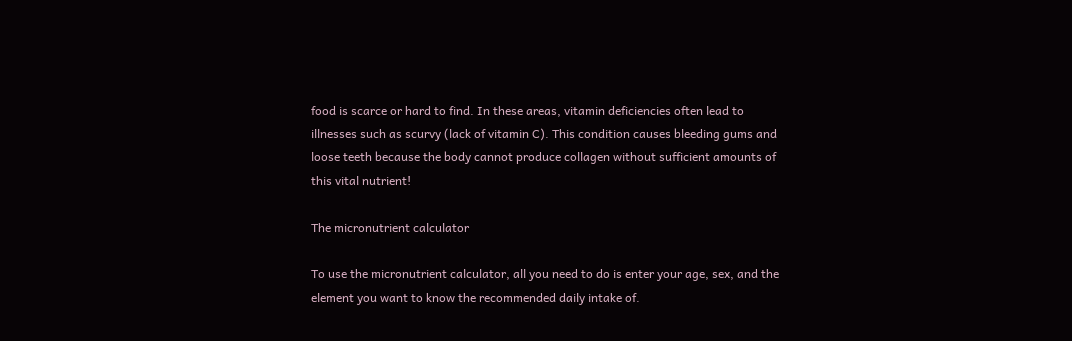food is scarce or hard to find. In these areas, vitamin deficiencies often lead to illnesses such as scurvy (lack of vitamin C). This condition causes bleeding gums and loose teeth because the body cannot produce collagen without sufficient amounts of this vital nutrient!

The micronutrient calculator

To use the micronutrient calculator, all you need to do is enter your age, sex, and the element you want to know the recommended daily intake of.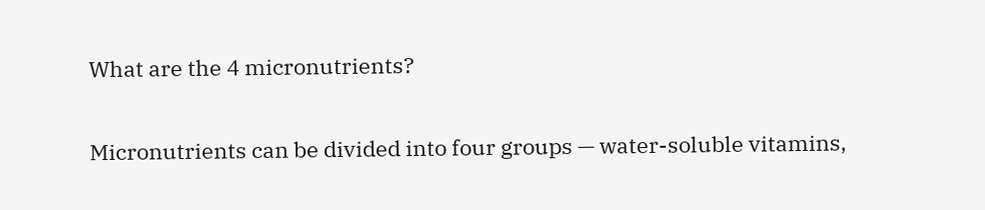What are the 4 micronutrients?

Micronutrients can be divided into four groups — water-soluble vitamins,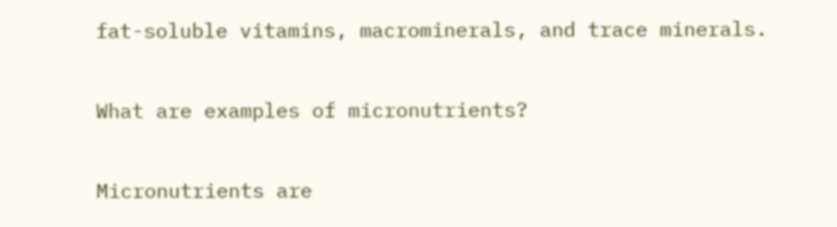fat-soluble vitamins, macrominerals, and trace minerals.

What are examples of micronutrients?

Micronutrients are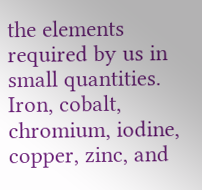the elements required by us in small quantities. Iron, cobalt, chromium, iodine, copper, zinc, and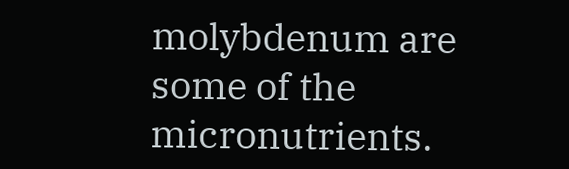molybdenum are some of the micronutrients.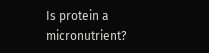Is protein a micronutrient?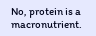No, protein is a macronutrient.